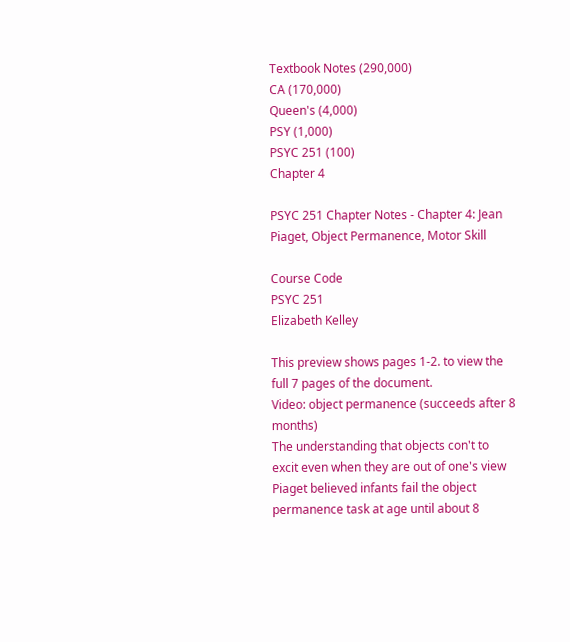Textbook Notes (290,000)
CA (170,000)
Queen's (4,000)
PSY (1,000)
PSYC 251 (100)
Chapter 4

PSYC 251 Chapter Notes - Chapter 4: Jean Piaget, Object Permanence, Motor Skill

Course Code
PSYC 251
Elizabeth Kelley

This preview shows pages 1-2. to view the full 7 pages of the document.
Video: object permanence (succeeds after 8 months)
The understanding that objects con't to excit even when they are out of one's view
Piaget believed infants fail the object permanence task at age until about 8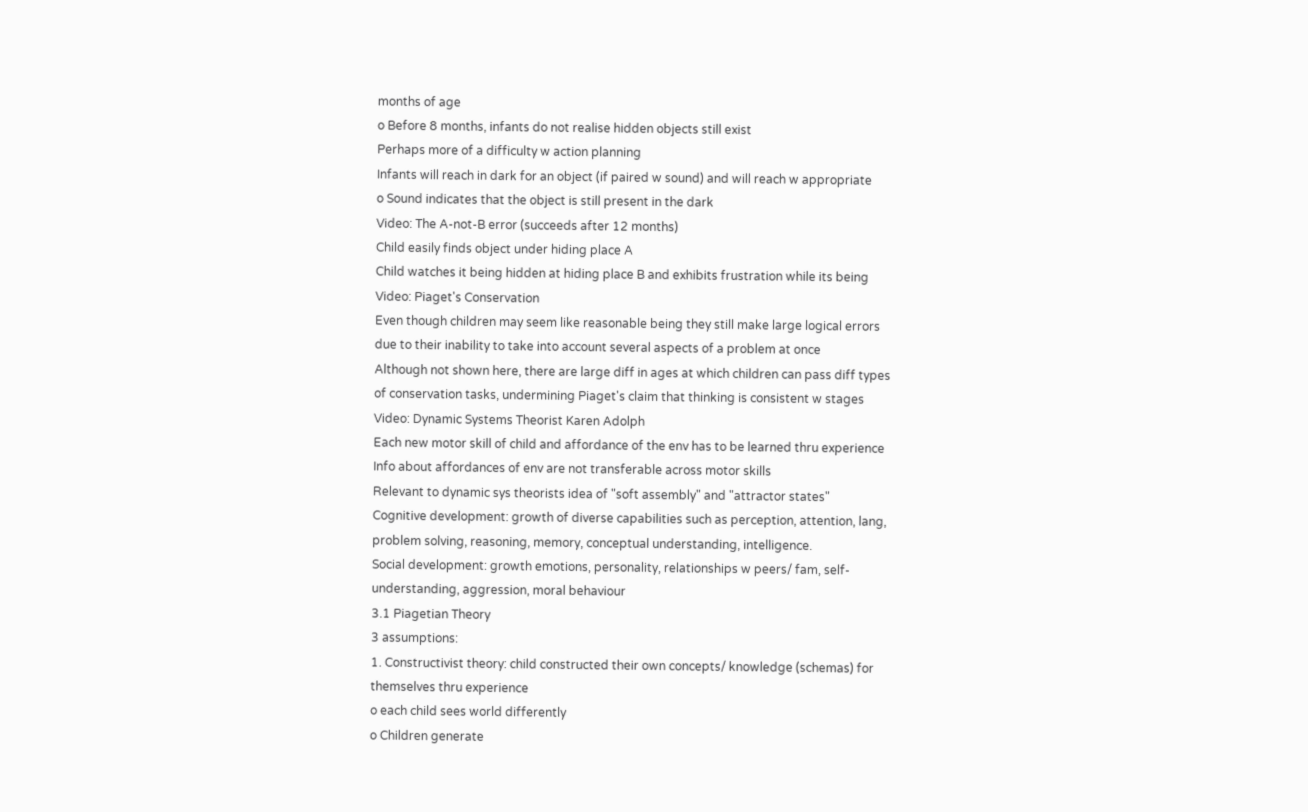months of age
o Before 8 months, infants do not realise hidden objects still exist
Perhaps more of a difficulty w action planning
Infants will reach in dark for an object (if paired w sound) and will reach w appropriate
o Sound indicates that the object is still present in the dark
Video: The A-not-B error (succeeds after 12 months)
Child easily finds object under hiding place A
Child watches it being hidden at hiding place B and exhibits frustration while its being
Video: Piaget's Conservation
Even though children may seem like reasonable being they still make large logical errors
due to their inability to take into account several aspects of a problem at once
Although not shown here, there are large diff in ages at which children can pass diff types
of conservation tasks, undermining Piaget's claim that thinking is consistent w stages
Video: Dynamic Systems Theorist Karen Adolph
Each new motor skill of child and affordance of the env has to be learned thru experience
Info about affordances of env are not transferable across motor skills
Relevant to dynamic sys theorists idea of "soft assembly" and "attractor states"
Cognitive development: growth of diverse capabilities such as perception, attention, lang,
problem solving, reasoning, memory, conceptual understanding, intelligence.
Social development: growth emotions, personality, relationships w peers/ fam, self-
understanding, aggression, moral behaviour
3.1 Piagetian Theory
3 assumptions:
1. Constructivist theory: child constructed their own concepts/ knowledge (schemas) for
themselves thru experience
o each child sees world differently
o Children generate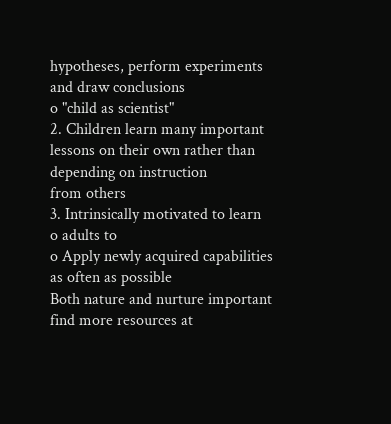hypotheses, perform experiments and draw conclusions
o "child as scientist"
2. Children learn many important lessons on their own rather than depending on instruction
from others
3. Intrinsically motivated to learn
o adults to
o Apply newly acquired capabilities as often as possible
Both nature and nurture important
find more resources at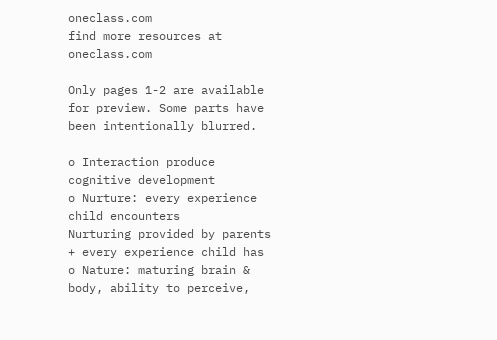oneclass.com
find more resources at oneclass.com

Only pages 1-2 are available for preview. Some parts have been intentionally blurred.

o Interaction produce cognitive development
o Nurture: every experience child encounters
Nurturing provided by parents + every experience child has
o Nature: maturing brain & body, ability to perceive,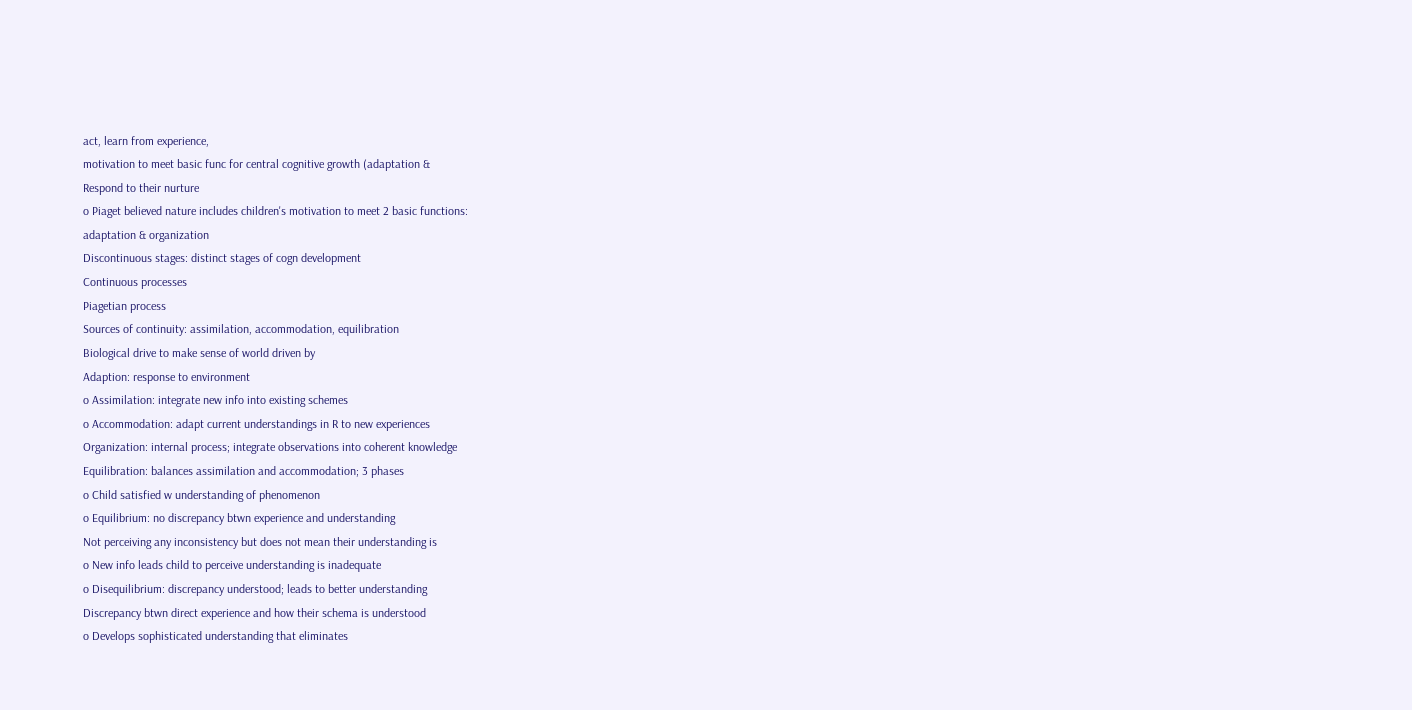act, learn from experience,
motivation to meet basic func for central cognitive growth (adaptation &
Respond to their nurture
o Piaget believed nature includes children's motivation to meet 2 basic functions:
adaptation & organization
Discontinuous stages: distinct stages of cogn development
Continuous processes
Piagetian process
Sources of continuity: assimilation, accommodation, equilibration
Biological drive to make sense of world driven by
Adaption: response to environment
o Assimilation: integrate new info into existing schemes
o Accommodation: adapt current understandings in R to new experiences
Organization: internal process; integrate observations into coherent knowledge
Equilibration: balances assimilation and accommodation; 3 phases
o Child satisfied w understanding of phenomenon
o Equilibrium: no discrepancy btwn experience and understanding
Not perceiving any inconsistency but does not mean their understanding is
o New info leads child to perceive understanding is inadequate
o Disequilibrium: discrepancy understood; leads to better understanding
Discrepancy btwn direct experience and how their schema is understood
o Develops sophisticated understanding that eliminates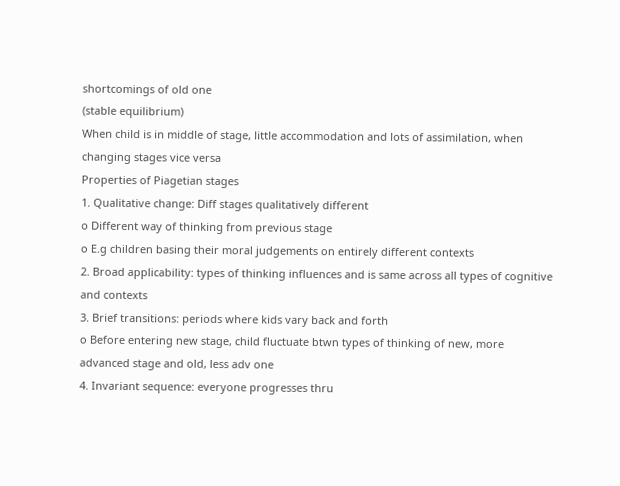shortcomings of old one
(stable equilibrium)
When child is in middle of stage, little accommodation and lots of assimilation, when
changing stages vice versa
Properties of Piagetian stages
1. Qualitative change: Diff stages qualitatively different
o Different way of thinking from previous stage
o E.g children basing their moral judgements on entirely different contexts
2. Broad applicability: types of thinking influences and is same across all types of cognitive
and contexts
3. Brief transitions: periods where kids vary back and forth
o Before entering new stage, child fluctuate btwn types of thinking of new, more
advanced stage and old, less adv one
4. Invariant sequence: everyone progresses thru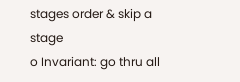stages order & skip a stage
o Invariant: go thru all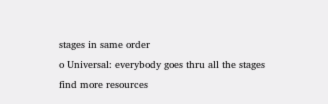stages in same order
o Universal: everybody goes thru all the stages
find more resources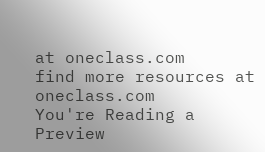at oneclass.com
find more resources at oneclass.com
You're Reading a Preview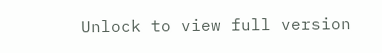Unlock to view full version